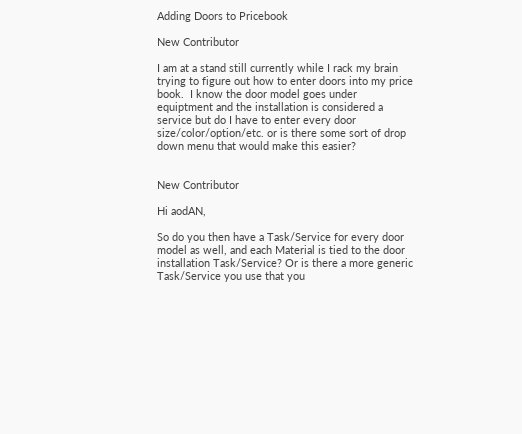Adding Doors to Pricebook

New Contributor

I am at a stand still currently while I rack my brain trying to figure out how to enter doors into my price book.  I know the door model goes under equiptment and the installation is considered a service but do I have to enter every door size/color/option/etc. or is there some sort of drop down menu that would make this easier?


New Contributor

Hi aodAN,

So do you then have a Task/Service for every door model as well, and each Material is tied to the door installation Task/Service? Or is there a more generic Task/Service you use that you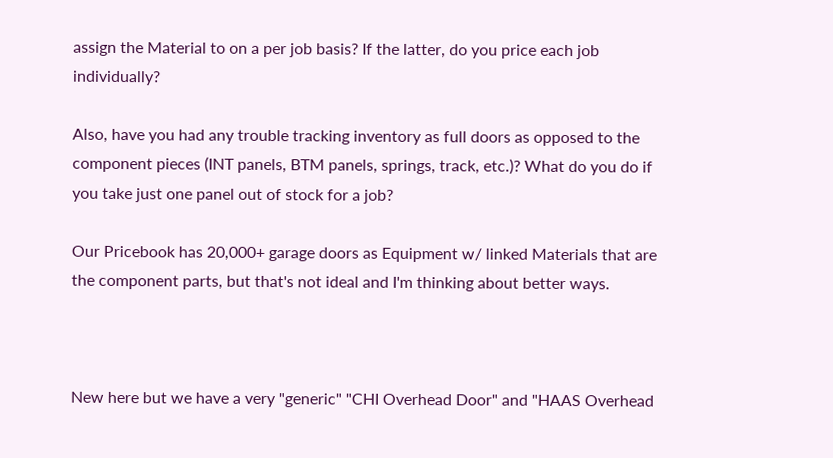assign the Material to on a per job basis? If the latter, do you price each job individually?

Also, have you had any trouble tracking inventory as full doors as opposed to the component pieces (INT panels, BTM panels, springs, track, etc.)? What do you do if you take just one panel out of stock for a job?

Our Pricebook has 20,000+ garage doors as Equipment w/ linked Materials that are the component parts, but that's not ideal and I'm thinking about better ways.



New here but we have a very "generic" "CHI Overhead Door" and "HAAS Overhead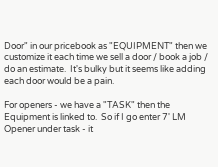Door" in our pricebook as "EQUIPMENT" then we customize it each time we sell a door / book a job / do an estimate.  It's bulky but it seems like adding each door would be a pain.

For openers - we have a "TASK" then the Equipment is linked to.  So if I go enter 7' LM Opener under task - it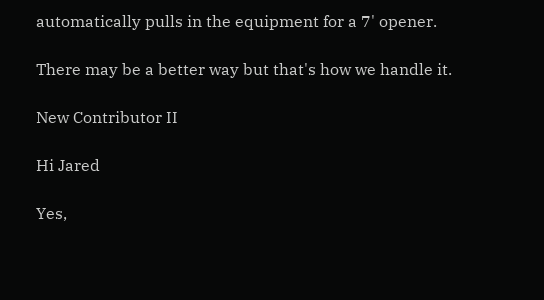automatically pulls in the equipment for a 7' opener.

There may be a better way but that's how we handle it.

New Contributor II

Hi Jared

Yes,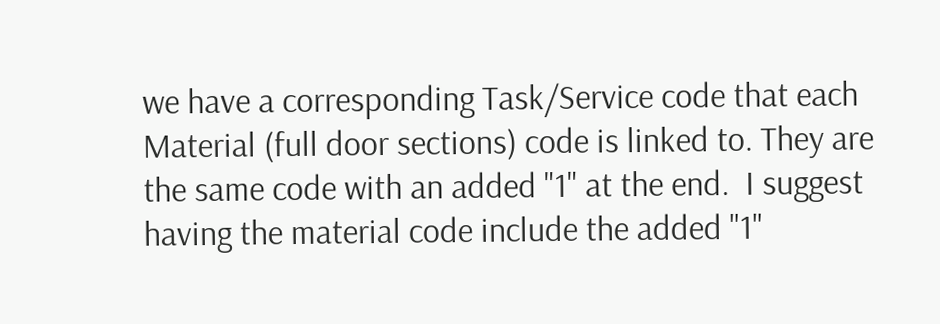we have a corresponding Task/Service code that each Material (full door sections) code is linked to. They are the same code with an added "1" at the end.  I suggest having the material code include the added "1"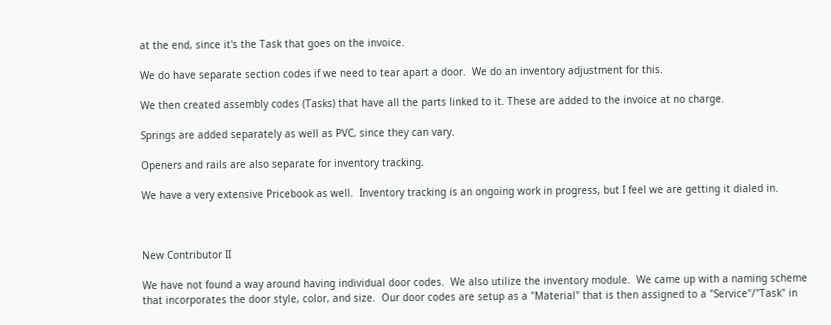at the end, since it's the Task that goes on the invoice.

We do have separate section codes if we need to tear apart a door.  We do an inventory adjustment for this.

We then created assembly codes (Tasks) that have all the parts linked to it. These are added to the invoice at no charge.

Springs are added separately as well as PVC, since they can vary.

Openers and rails are also separate for inventory tracking.

We have a very extensive Pricebook as well.  Inventory tracking is an ongoing work in progress, but I feel we are getting it dialed in.



New Contributor II

We have not found a way around having individual door codes.  We also utilize the inventory module.  We came up with a naming scheme that incorporates the door style, color, and size.  Our door codes are setup as a "Material" that is then assigned to a "Service"/"Task" in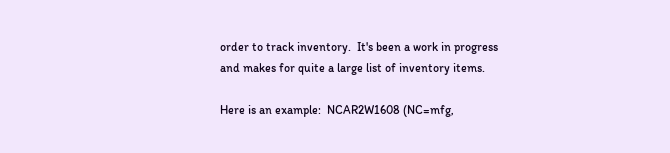order to track inventory.  It's been a work in progress and makes for quite a large list of inventory items.

Here is an example:  NCAR2W1608 (NC=mfg,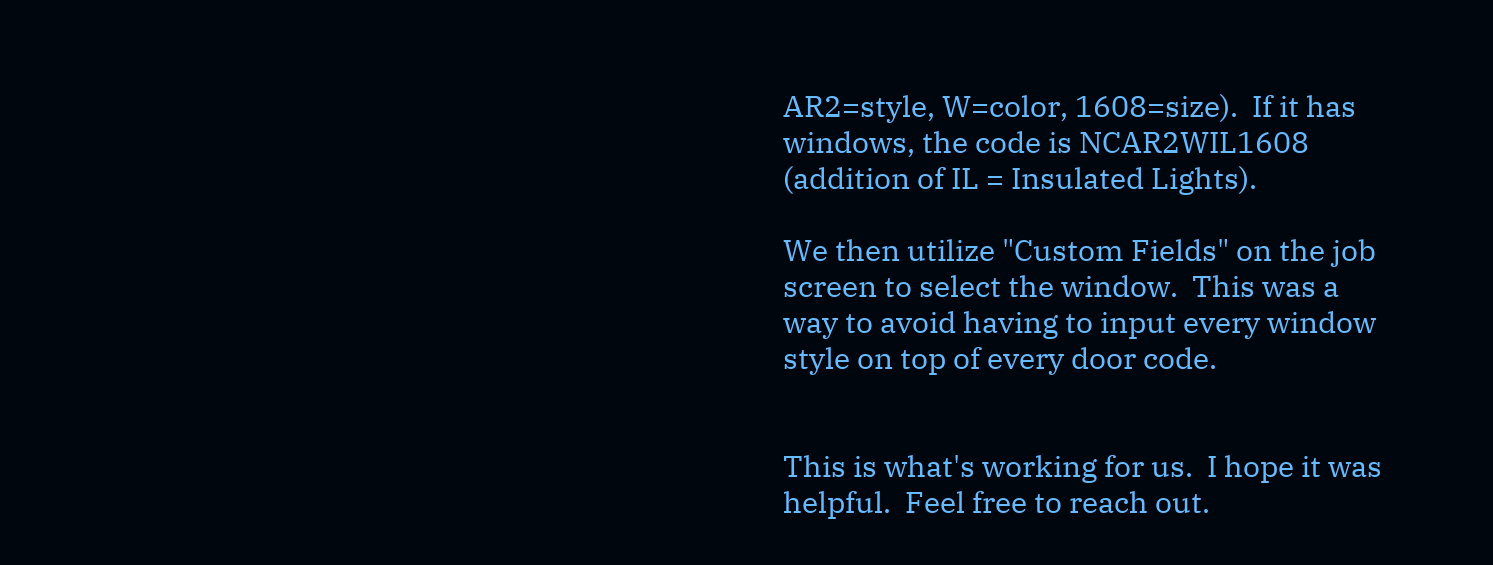AR2=style, W=color, 1608=size).  If it has windows, the code is NCAR2WIL1608 (addition of IL = Insulated Lights).

We then utilize "Custom Fields" on the job screen to select the window.  This was a way to avoid having to input every window style on top of every door code.


This is what's working for us.  I hope it was helpful.  Feel free to reach out.